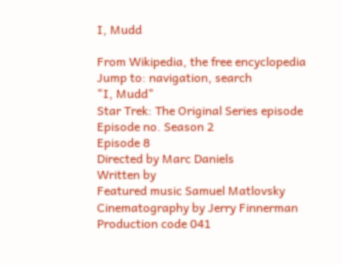I, Mudd

From Wikipedia, the free encyclopedia
Jump to: navigation, search
"I, Mudd"
Star Trek: The Original Series episode
Episode no. Season 2
Episode 8
Directed by Marc Daniels
Written by
Featured music Samuel Matlovsky
Cinematography by Jerry Finnerman
Production code 041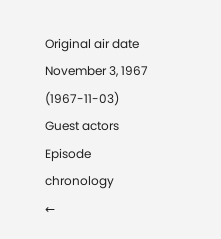Original air date November 3, 1967 (1967-11-03)
Guest actors
Episode chronology
←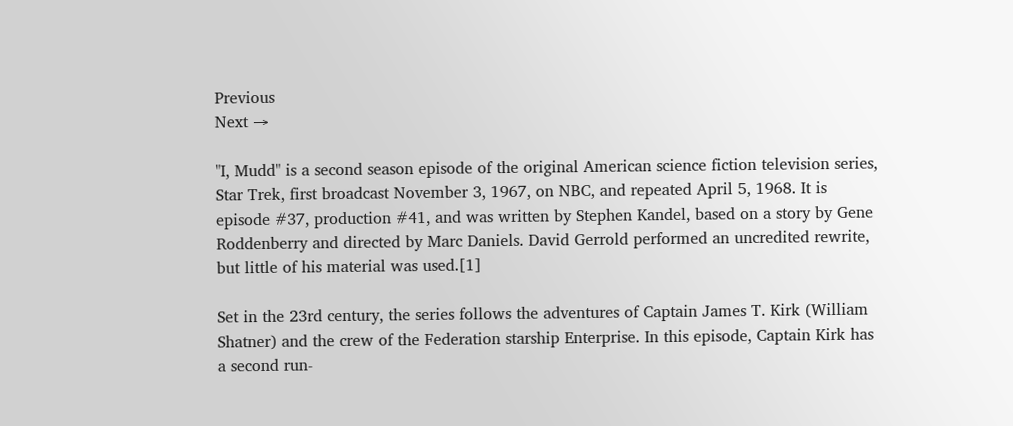Previous
Next →

"I, Mudd" is a second season episode of the original American science fiction television series, Star Trek, first broadcast November 3, 1967, on NBC, and repeated April 5, 1968. It is episode #37, production #41, and was written by Stephen Kandel, based on a story by Gene Roddenberry and directed by Marc Daniels. David Gerrold performed an uncredited rewrite, but little of his material was used.[1]

Set in the 23rd century, the series follows the adventures of Captain James T. Kirk (William Shatner) and the crew of the Federation starship Enterprise. In this episode, Captain Kirk has a second run-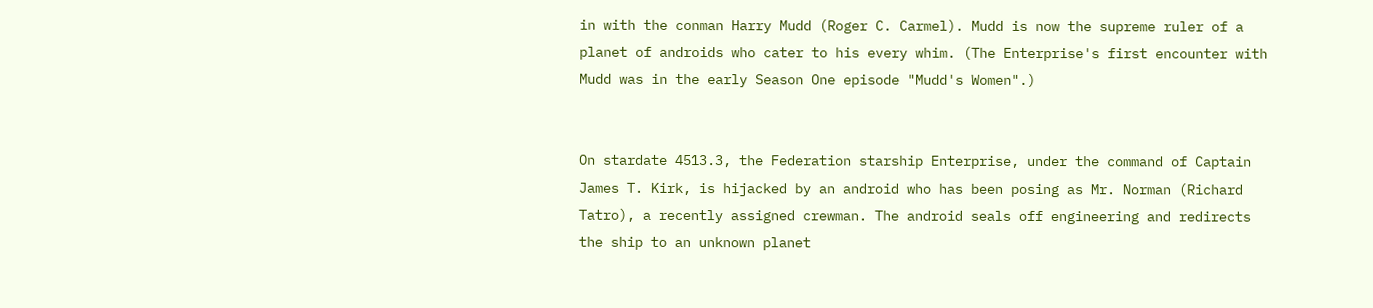in with the conman Harry Mudd (Roger C. Carmel). Mudd is now the supreme ruler of a planet of androids who cater to his every whim. (The Enterprise's first encounter with Mudd was in the early Season One episode "Mudd's Women".)


On stardate 4513.3, the Federation starship Enterprise, under the command of Captain James T. Kirk, is hijacked by an android who has been posing as Mr. Norman (Richard Tatro), a recently assigned crewman. The android seals off engineering and redirects the ship to an unknown planet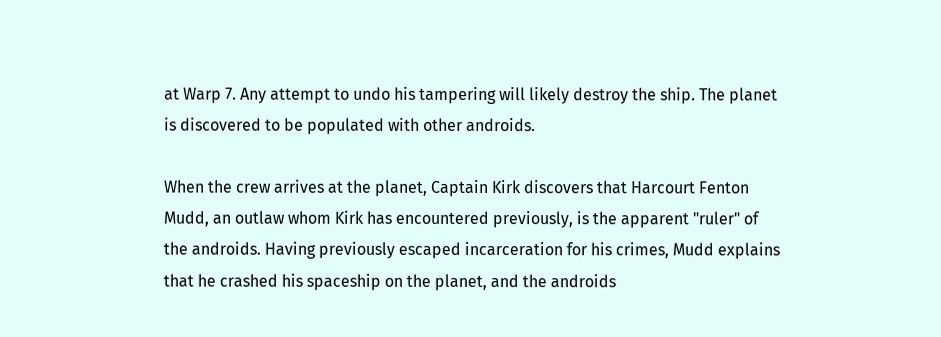at Warp 7. Any attempt to undo his tampering will likely destroy the ship. The planet is discovered to be populated with other androids.

When the crew arrives at the planet, Captain Kirk discovers that Harcourt Fenton Mudd, an outlaw whom Kirk has encountered previously, is the apparent "ruler" of the androids. Having previously escaped incarceration for his crimes, Mudd explains that he crashed his spaceship on the planet, and the androids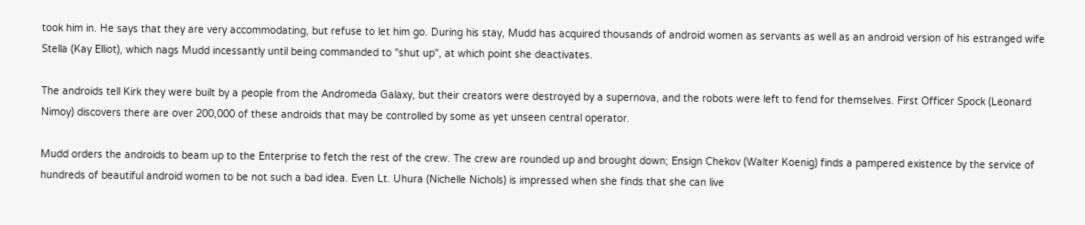took him in. He says that they are very accommodating, but refuse to let him go. During his stay, Mudd has acquired thousands of android women as servants as well as an android version of his estranged wife Stella (Kay Elliot), which nags Mudd incessantly until being commanded to "shut up", at which point she deactivates.

The androids tell Kirk they were built by a people from the Andromeda Galaxy, but their creators were destroyed by a supernova, and the robots were left to fend for themselves. First Officer Spock (Leonard Nimoy) discovers there are over 200,000 of these androids that may be controlled by some as yet unseen central operator.

Mudd orders the androids to beam up to the Enterprise to fetch the rest of the crew. The crew are rounded up and brought down; Ensign Chekov (Walter Koenig) finds a pampered existence by the service of hundreds of beautiful android women to be not such a bad idea. Even Lt. Uhura (Nichelle Nichols) is impressed when she finds that she can live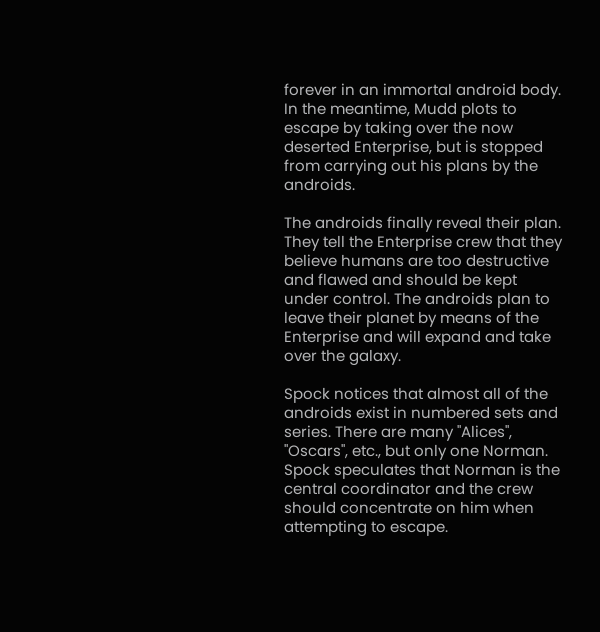forever in an immortal android body. In the meantime, Mudd plots to escape by taking over the now deserted Enterprise, but is stopped from carrying out his plans by the androids.

The androids finally reveal their plan. They tell the Enterprise crew that they believe humans are too destructive and flawed and should be kept under control. The androids plan to leave their planet by means of the Enterprise and will expand and take over the galaxy.

Spock notices that almost all of the androids exist in numbered sets and series. There are many "Alices", "Oscars", etc., but only one Norman. Spock speculates that Norman is the central coordinator and the crew should concentrate on him when attempting to escape.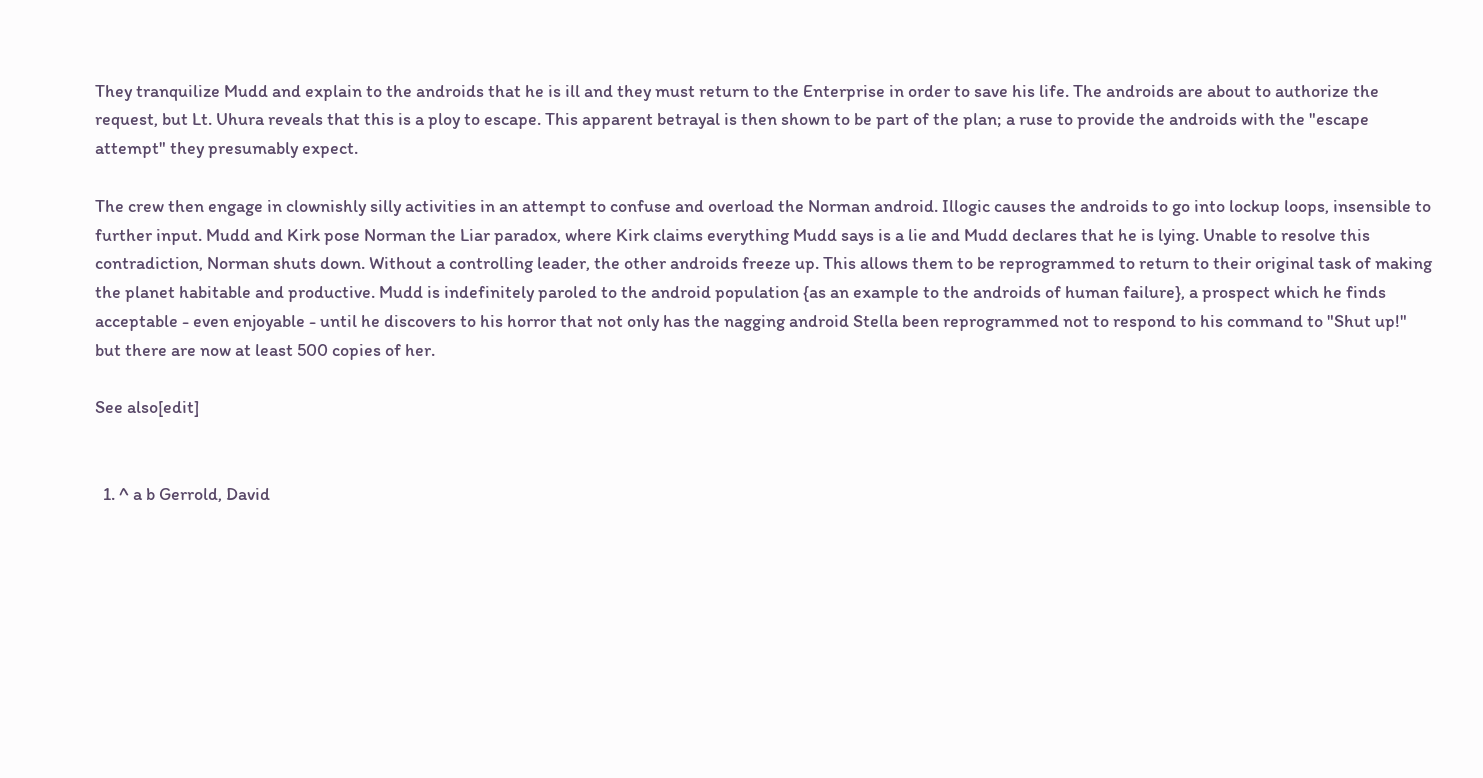They tranquilize Mudd and explain to the androids that he is ill and they must return to the Enterprise in order to save his life. The androids are about to authorize the request, but Lt. Uhura reveals that this is a ploy to escape. This apparent betrayal is then shown to be part of the plan; a ruse to provide the androids with the "escape attempt" they presumably expect.

The crew then engage in clownishly silly activities in an attempt to confuse and overload the Norman android. Illogic causes the androids to go into lockup loops, insensible to further input. Mudd and Kirk pose Norman the Liar paradox, where Kirk claims everything Mudd says is a lie and Mudd declares that he is lying. Unable to resolve this contradiction, Norman shuts down. Without a controlling leader, the other androids freeze up. This allows them to be reprogrammed to return to their original task of making the planet habitable and productive. Mudd is indefinitely paroled to the android population {as an example to the androids of human failure}, a prospect which he finds acceptable - even enjoyable - until he discovers to his horror that not only has the nagging android Stella been reprogrammed not to respond to his command to "Shut up!" but there are now at least 500 copies of her.

See also[edit]


  1. ^ a b Gerrold, David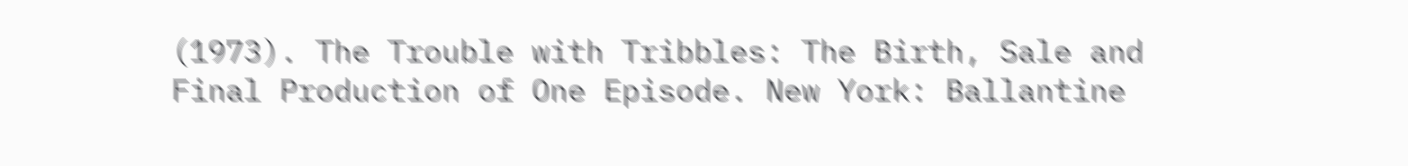(1973). The Trouble with Tribbles: The Birth, Sale and Final Production of One Episode. New York: Ballantine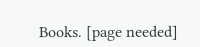Books. [page needed]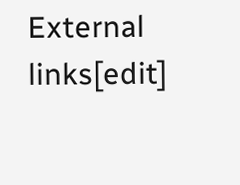External links[edit]